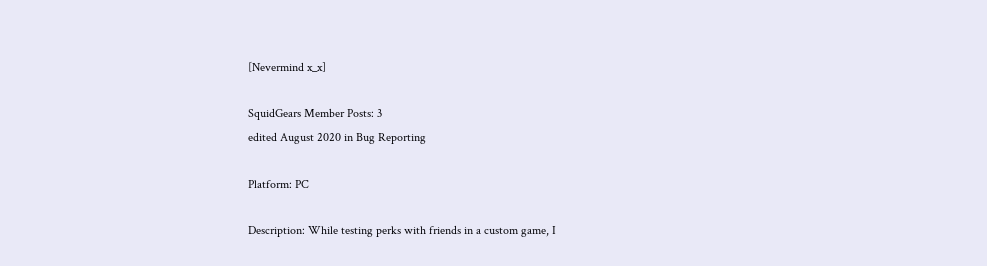[Nevermind x_x]

SquidGears Member Posts: 3
edited August 2020 in Bug Reporting

Platform: PC

Description: While testing perks with friends in a custom game, I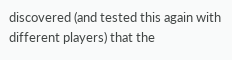discovered (and tested this again with different players) that the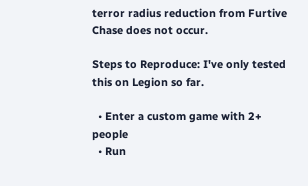terror radius reduction from Furtive Chase does not occur.

Steps to Reproduce: I've only tested this on Legion so far.

  • Enter a custom game with 2+ people
  • Run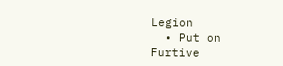Legion
  • Put on Furtive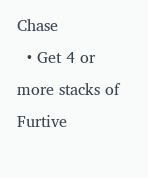Chase
  • Get 4 or more stacks of Furtive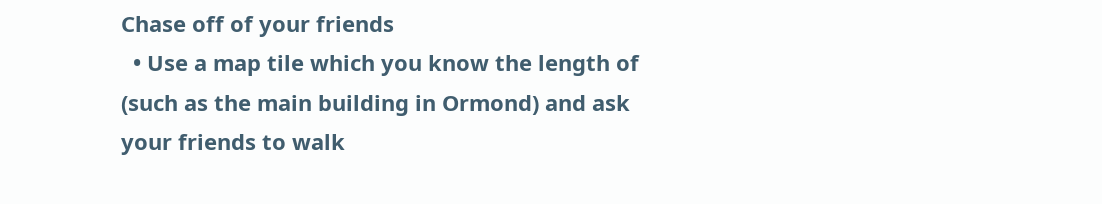Chase off of your friends
  • Use a map tile which you know the length of (such as the main building in Ormond) and ask your friends to walk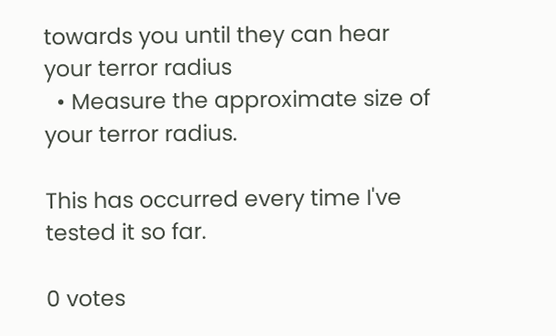towards you until they can hear your terror radius
  • Measure the approximate size of your terror radius.

This has occurred every time I've tested it so far.

0 votes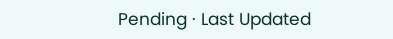Pending · Last Updated